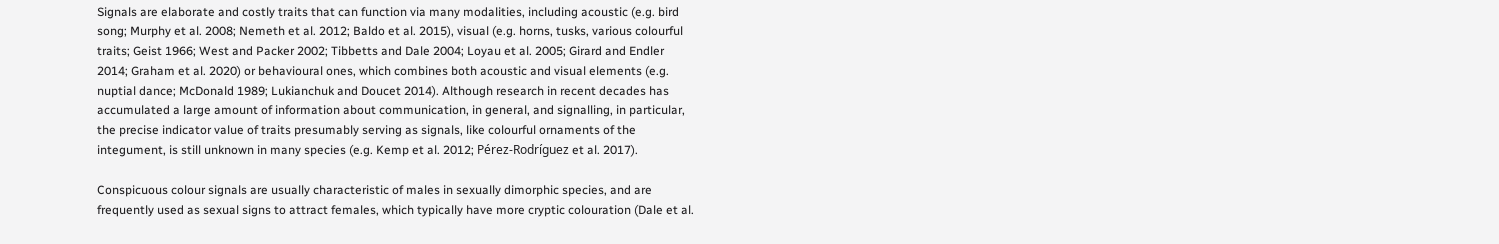Signals are elaborate and costly traits that can function via many modalities, including acoustic (e.g. bird song; Murphy et al. 2008; Nemeth et al. 2012; Baldo et al. 2015), visual (e.g. horns, tusks, various colourful traits; Geist 1966; West and Packer 2002; Tibbetts and Dale 2004; Loyau et al. 2005; Girard and Endler 2014; Graham et al. 2020) or behavioural ones, which combines both acoustic and visual elements (e.g. nuptial dance; McDonald 1989; Lukianchuk and Doucet 2014). Although research in recent decades has accumulated a large amount of information about communication, in general, and signalling, in particular, the precise indicator value of traits presumably serving as signals, like colourful ornaments of the integument, is still unknown in many species (e.g. Kemp et al. 2012; Pérez-Rodríguez et al. 2017).

Conspicuous colour signals are usually characteristic of males in sexually dimorphic species, and are frequently used as sexual signs to attract females, which typically have more cryptic colouration (Dale et al.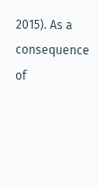2015). As a consequence of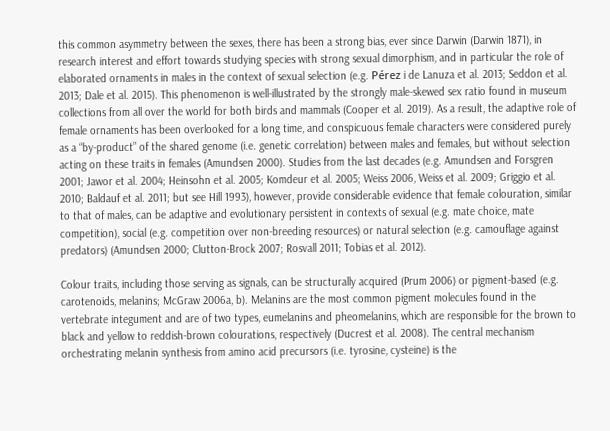this common asymmetry between the sexes, there has been a strong bias, ever since Darwin (Darwin 1871), in research interest and effort towards studying species with strong sexual dimorphism, and in particular the role of elaborated ornaments in males in the context of sexual selection (e.g. Pérez i de Lanuza et al. 2013; Seddon et al. 2013; Dale et al. 2015). This phenomenon is well-illustrated by the strongly male-skewed sex ratio found in museum collections from all over the world for both birds and mammals (Cooper et al. 2019). As a result, the adaptive role of female ornaments has been overlooked for a long time, and conspicuous female characters were considered purely as a “by-product” of the shared genome (i.e. genetic correlation) between males and females, but without selection acting on these traits in females (Amundsen 2000). Studies from the last decades (e.g. Amundsen and Forsgren 2001; Jawor et al. 2004; Heinsohn et al. 2005; Komdeur et al. 2005; Weiss 2006, Weiss et al. 2009; Griggio et al. 2010; Baldauf et al. 2011; but see Hill 1993), however, provide considerable evidence that female colouration, similar to that of males, can be adaptive and evolutionary persistent in contexts of sexual (e.g. mate choice, mate competition), social (e.g. competition over non-breeding resources) or natural selection (e.g. camouflage against predators) (Amundsen 2000; Clutton-Brock 2007; Rosvall 2011; Tobias et al. 2012).

Colour traits, including those serving as signals, can be structurally acquired (Prum 2006) or pigment-based (e.g. carotenoids, melanins; McGraw 2006a, b). Melanins are the most common pigment molecules found in the vertebrate integument and are of two types, eumelanins and pheomelanins, which are responsible for the brown to black and yellow to reddish-brown colourations, respectively (Ducrest et al. 2008). The central mechanism orchestrating melanin synthesis from amino acid precursors (i.e. tyrosine, cysteine) is the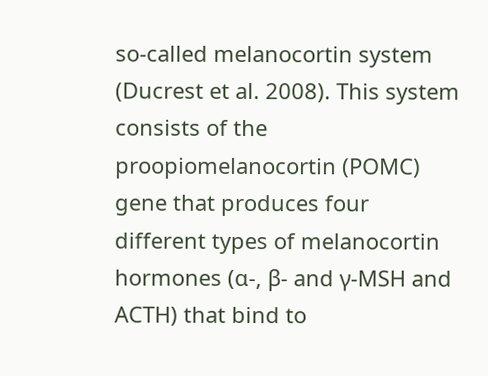so-called melanocortin system (Ducrest et al. 2008). This system consists of the proopiomelanocortin (POMC) gene that produces four different types of melanocortin hormones (α-, β- and γ-MSH and ACTH) that bind to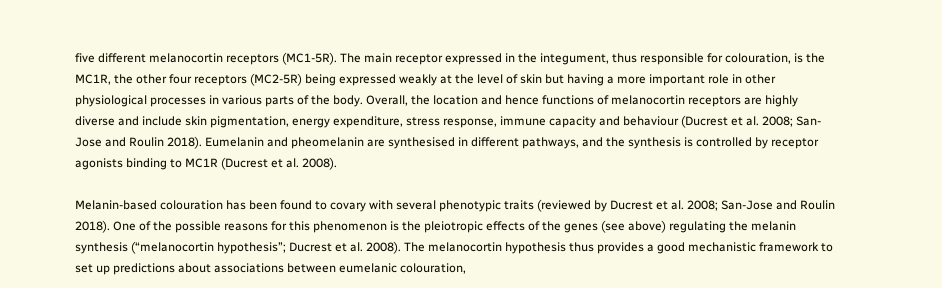five different melanocortin receptors (MC1-5R). The main receptor expressed in the integument, thus responsible for colouration, is the MC1R, the other four receptors (MC2-5R) being expressed weakly at the level of skin but having a more important role in other physiological processes in various parts of the body. Overall, the location and hence functions of melanocortin receptors are highly diverse and include skin pigmentation, energy expenditure, stress response, immune capacity and behaviour (Ducrest et al. 2008; San-Jose and Roulin 2018). Eumelanin and pheomelanin are synthesised in different pathways, and the synthesis is controlled by receptor agonists binding to MC1R (Ducrest et al. 2008).

Melanin-based colouration has been found to covary with several phenotypic traits (reviewed by Ducrest et al. 2008; San-Jose and Roulin 2018). One of the possible reasons for this phenomenon is the pleiotropic effects of the genes (see above) regulating the melanin synthesis (“melanocortin hypothesis”; Ducrest et al. 2008). The melanocortin hypothesis thus provides a good mechanistic framework to set up predictions about associations between eumelanic colouration,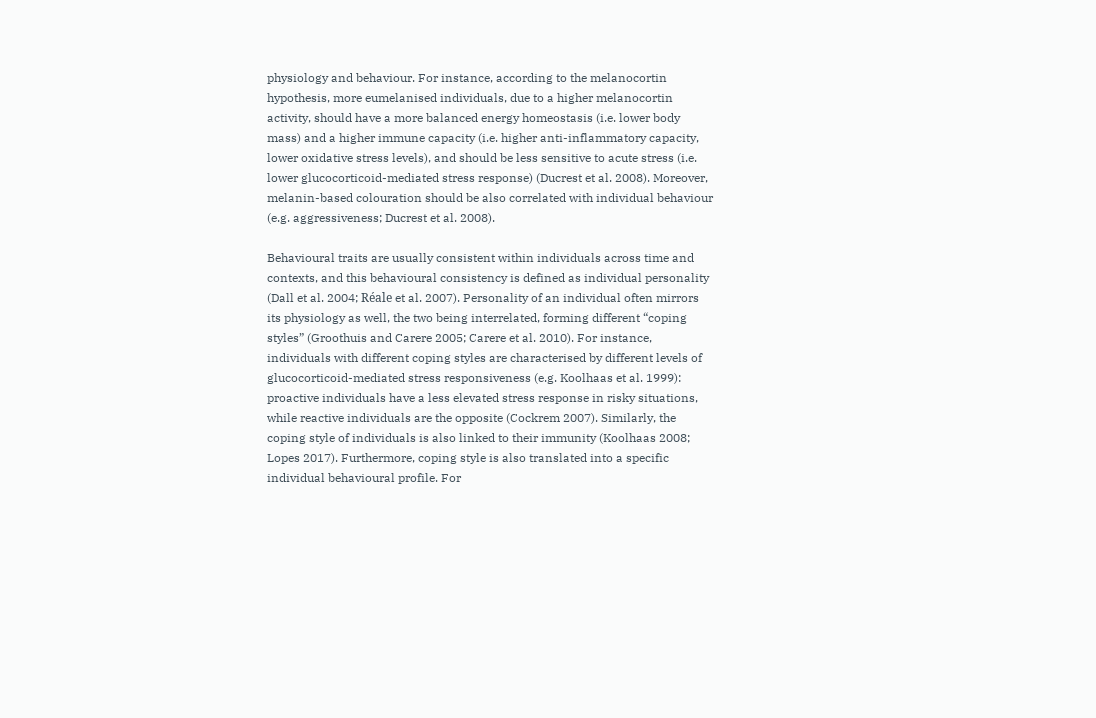physiology and behaviour. For instance, according to the melanocortin hypothesis, more eumelanised individuals, due to a higher melanocortin activity, should have a more balanced energy homeostasis (i.e. lower body mass) and a higher immune capacity (i.e. higher anti-inflammatory capacity, lower oxidative stress levels), and should be less sensitive to acute stress (i.e. lower glucocorticoid-mediated stress response) (Ducrest et al. 2008). Moreover, melanin-based colouration should be also correlated with individual behaviour (e.g. aggressiveness; Ducrest et al. 2008).

Behavioural traits are usually consistent within individuals across time and contexts, and this behavioural consistency is defined as individual personality (Dall et al. 2004; Réale et al. 2007). Personality of an individual often mirrors its physiology as well, the two being interrelated, forming different “coping styles” (Groothuis and Carere 2005; Carere et al. 2010). For instance, individuals with different coping styles are characterised by different levels of glucocorticoid-mediated stress responsiveness (e.g. Koolhaas et al. 1999): proactive individuals have a less elevated stress response in risky situations, while reactive individuals are the opposite (Cockrem 2007). Similarly, the coping style of individuals is also linked to their immunity (Koolhaas 2008; Lopes 2017). Furthermore, coping style is also translated into a specific individual behavioural profile. For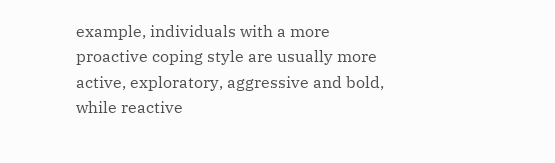example, individuals with a more proactive coping style are usually more active, exploratory, aggressive and bold, while reactive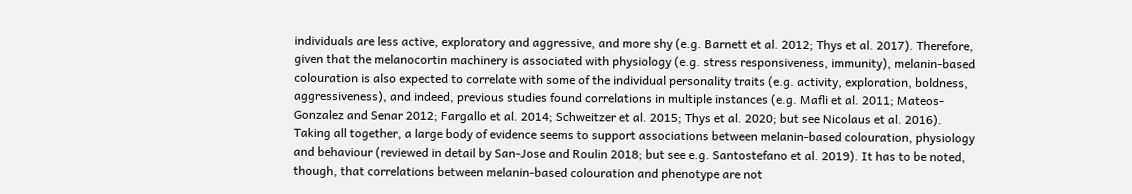individuals are less active, exploratory and aggressive, and more shy (e.g. Barnett et al. 2012; Thys et al. 2017). Therefore, given that the melanocortin machinery is associated with physiology (e.g. stress responsiveness, immunity), melanin-based colouration is also expected to correlate with some of the individual personality traits (e.g. activity, exploration, boldness, aggressiveness), and indeed, previous studies found correlations in multiple instances (e.g. Mafli et al. 2011; Mateos-Gonzalez and Senar 2012; Fargallo et al. 2014; Schweitzer et al. 2015; Thys et al. 2020; but see Nicolaus et al. 2016). Taking all together, a large body of evidence seems to support associations between melanin-based colouration, physiology and behaviour (reviewed in detail by San-Jose and Roulin 2018; but see e.g. Santostefano et al. 2019). It has to be noted, though, that correlations between melanin-based colouration and phenotype are not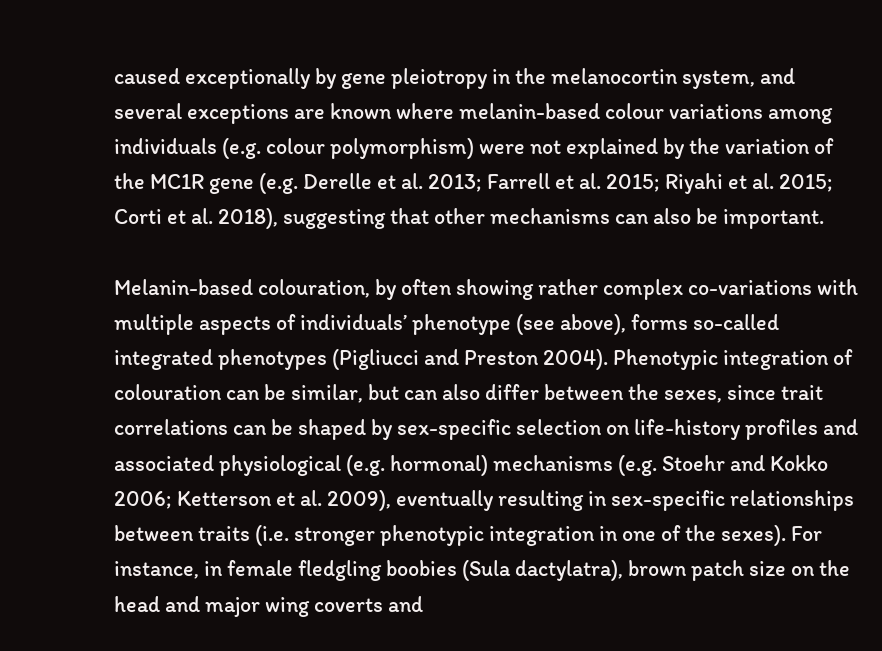caused exceptionally by gene pleiotropy in the melanocortin system, and several exceptions are known where melanin-based colour variations among individuals (e.g. colour polymorphism) were not explained by the variation of the MC1R gene (e.g. Derelle et al. 2013; Farrell et al. 2015; Riyahi et al. 2015; Corti et al. 2018), suggesting that other mechanisms can also be important.

Melanin-based colouration, by often showing rather complex co-variations with multiple aspects of individuals’ phenotype (see above), forms so-called integrated phenotypes (Pigliucci and Preston 2004). Phenotypic integration of colouration can be similar, but can also differ between the sexes, since trait correlations can be shaped by sex-specific selection on life-history profiles and associated physiological (e.g. hormonal) mechanisms (e.g. Stoehr and Kokko 2006; Ketterson et al. 2009), eventually resulting in sex-specific relationships between traits (i.e. stronger phenotypic integration in one of the sexes). For instance, in female fledgling boobies (Sula dactylatra), brown patch size on the head and major wing coverts and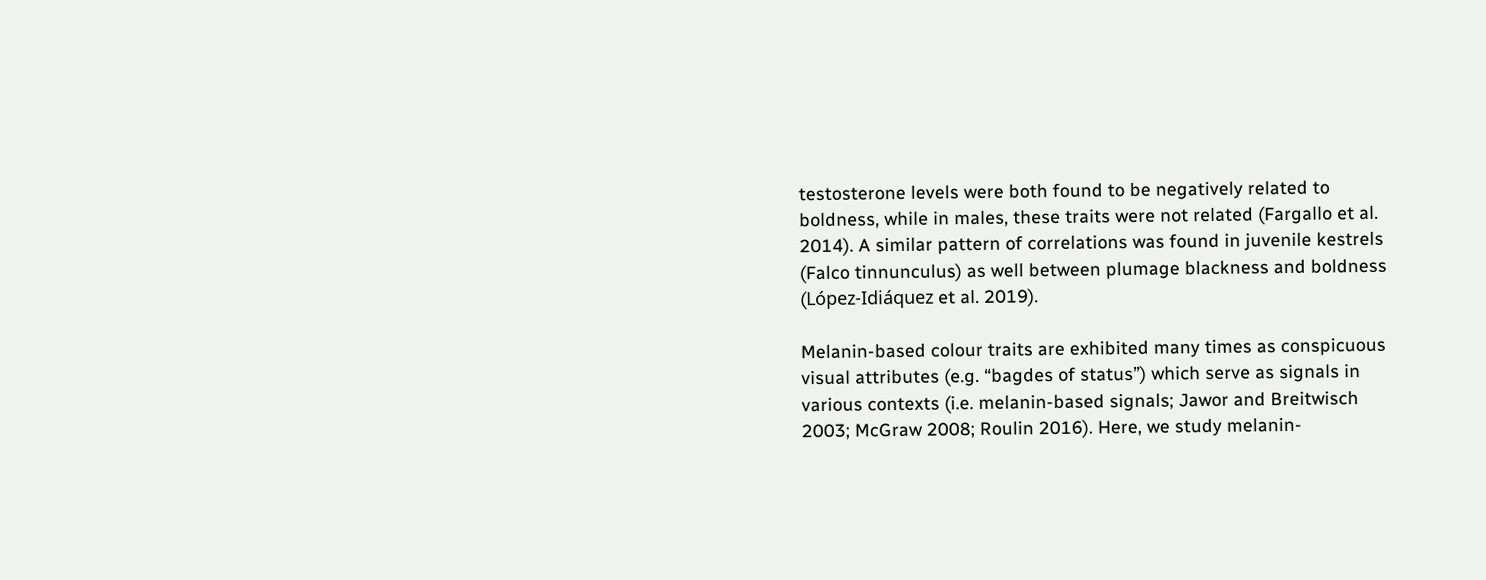testosterone levels were both found to be negatively related to boldness, while in males, these traits were not related (Fargallo et al. 2014). A similar pattern of correlations was found in juvenile kestrels (Falco tinnunculus) as well between plumage blackness and boldness (López-Idiáquez et al. 2019).

Melanin-based colour traits are exhibited many times as conspicuous visual attributes (e.g. “bagdes of status”) which serve as signals in various contexts (i.e. melanin-based signals; Jawor and Breitwisch 2003; McGraw 2008; Roulin 2016). Here, we study melanin-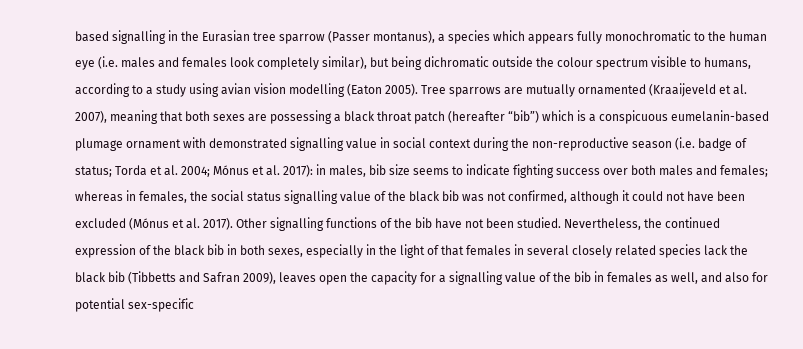based signalling in the Eurasian tree sparrow (Passer montanus), a species which appears fully monochromatic to the human eye (i.e. males and females look completely similar), but being dichromatic outside the colour spectrum visible to humans, according to a study using avian vision modelling (Eaton 2005). Tree sparrows are mutually ornamented (Kraaijeveld et al. 2007), meaning that both sexes are possessing a black throat patch (hereafter “bib”) which is a conspicuous eumelanin-based plumage ornament with demonstrated signalling value in social context during the non-reproductive season (i.e. badge of status; Torda et al. 2004; Mónus et al. 2017): in males, bib size seems to indicate fighting success over both males and females; whereas in females, the social status signalling value of the black bib was not confirmed, although it could not have been excluded (Mónus et al. 2017). Other signalling functions of the bib have not been studied. Nevertheless, the continued expression of the black bib in both sexes, especially in the light of that females in several closely related species lack the black bib (Tibbetts and Safran 2009), leaves open the capacity for a signalling value of the bib in females as well, and also for potential sex-specific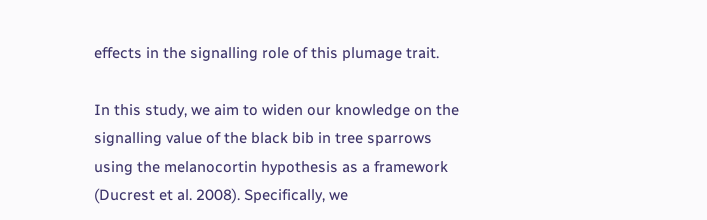effects in the signalling role of this plumage trait.

In this study, we aim to widen our knowledge on the signalling value of the black bib in tree sparrows using the melanocortin hypothesis as a framework (Ducrest et al. 2008). Specifically, we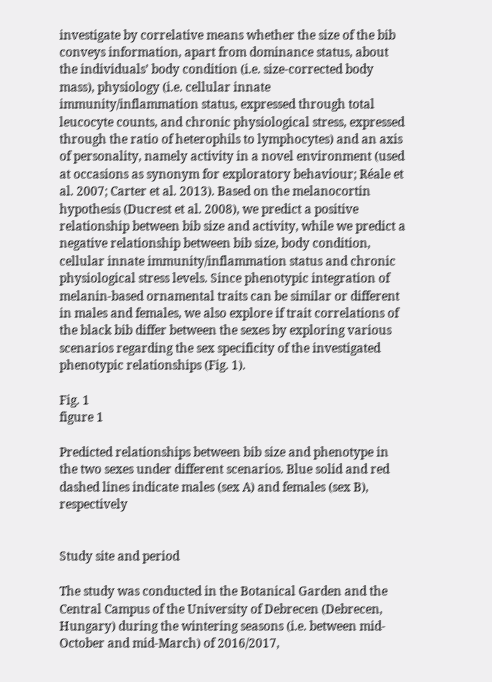investigate by correlative means whether the size of the bib conveys information, apart from dominance status, about the individuals’ body condition (i.e. size-corrected body mass), physiology (i.e. cellular innate immunity/inflammation status, expressed through total leucocyte counts, and chronic physiological stress, expressed through the ratio of heterophils to lymphocytes) and an axis of personality, namely activity in a novel environment (used at occasions as synonym for exploratory behaviour; Réale et al. 2007; Carter et al. 2013). Based on the melanocortin hypothesis (Ducrest et al. 2008), we predict a positive relationship between bib size and activity, while we predict a negative relationship between bib size, body condition, cellular innate immunity/inflammation status and chronic physiological stress levels. Since phenotypic integration of melanin-based ornamental traits can be similar or different in males and females, we also explore if trait correlations of the black bib differ between the sexes by exploring various scenarios regarding the sex specificity of the investigated phenotypic relationships (Fig. 1).

Fig. 1
figure 1

Predicted relationships between bib size and phenotype in the two sexes under different scenarios. Blue solid and red dashed lines indicate males (sex A) and females (sex B), respectively


Study site and period

The study was conducted in the Botanical Garden and the Central Campus of the University of Debrecen (Debrecen, Hungary) during the wintering seasons (i.e. between mid-October and mid-March) of 2016/2017,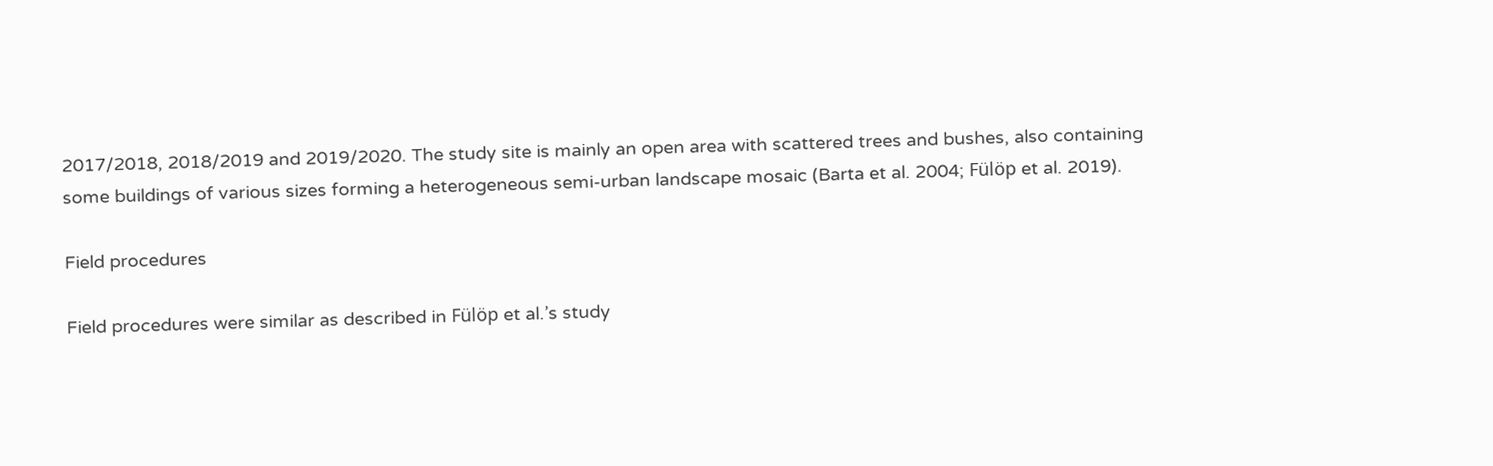2017/2018, 2018/2019 and 2019/2020. The study site is mainly an open area with scattered trees and bushes, also containing some buildings of various sizes forming a heterogeneous semi-urban landscape mosaic (Barta et al. 2004; Fülöp et al. 2019).

Field procedures

Field procedures were similar as described in Fülöp et al.’s study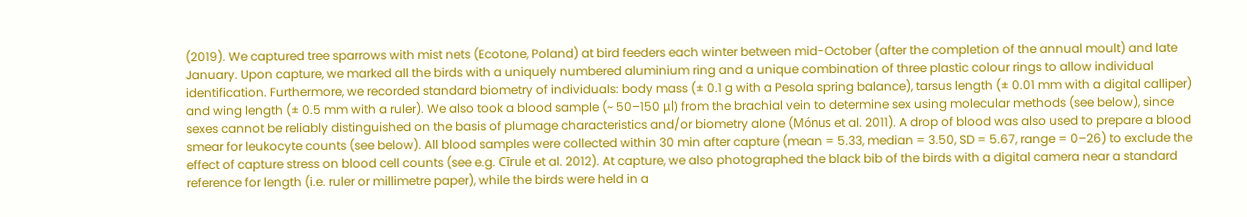(2019). We captured tree sparrows with mist nets (Ecotone, Poland) at bird feeders each winter between mid-October (after the completion of the annual moult) and late January. Upon capture, we marked all the birds with a uniquely numbered aluminium ring and a unique combination of three plastic colour rings to allow individual identification. Furthermore, we recorded standard biometry of individuals: body mass (± 0.1 g with a Pesola spring balance), tarsus length (± 0.01 mm with a digital calliper) and wing length (± 0.5 mm with a ruler). We also took a blood sample (~ 50–150 μl) from the brachial vein to determine sex using molecular methods (see below), since sexes cannot be reliably distinguished on the basis of plumage characteristics and/or biometry alone (Mónus et al. 2011). A drop of blood was also used to prepare a blood smear for leukocyte counts (see below). All blood samples were collected within 30 min after capture (mean = 5.33, median = 3.50, SD = 5.67, range = 0–26) to exclude the effect of capture stress on blood cell counts (see e.g. Cīrule et al. 2012). At capture, we also photographed the black bib of the birds with a digital camera near a standard reference for length (i.e. ruler or millimetre paper), while the birds were held in a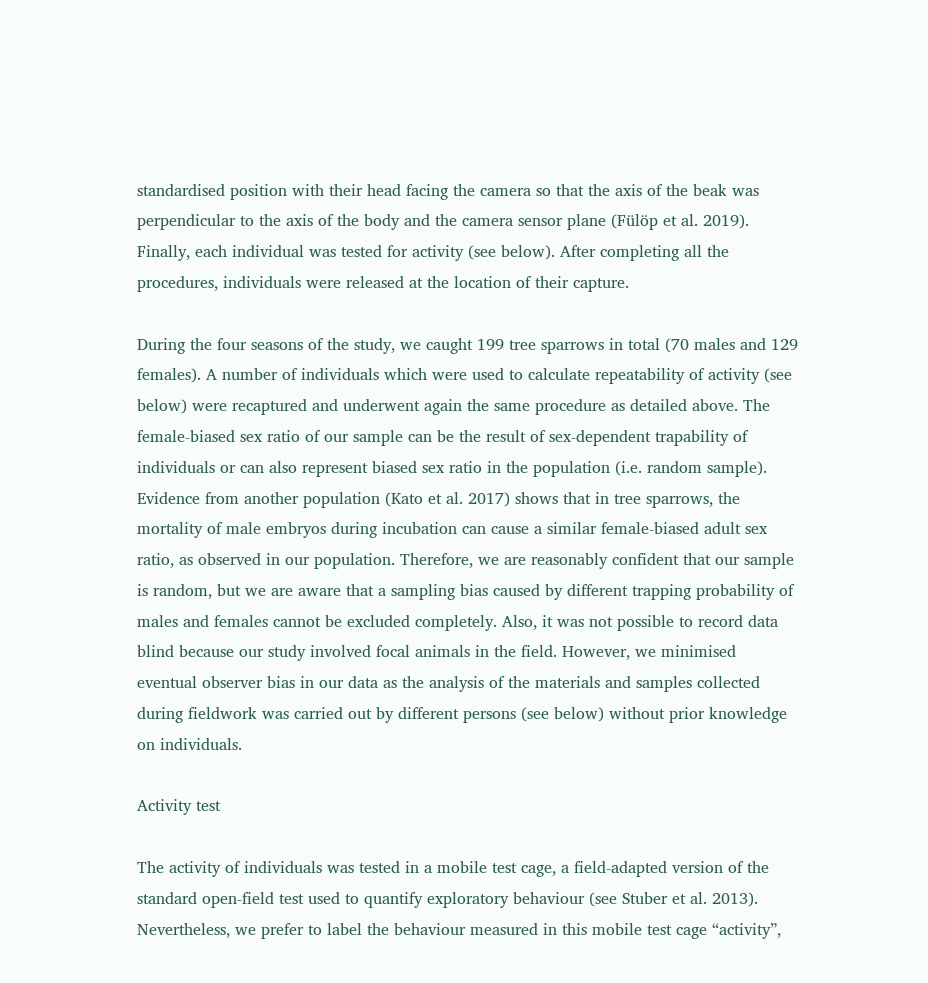standardised position with their head facing the camera so that the axis of the beak was perpendicular to the axis of the body and the camera sensor plane (Fülöp et al. 2019). Finally, each individual was tested for activity (see below). After completing all the procedures, individuals were released at the location of their capture.

During the four seasons of the study, we caught 199 tree sparrows in total (70 males and 129 females). A number of individuals which were used to calculate repeatability of activity (see below) were recaptured and underwent again the same procedure as detailed above. The female-biased sex ratio of our sample can be the result of sex-dependent trapability of individuals or can also represent biased sex ratio in the population (i.e. random sample). Evidence from another population (Kato et al. 2017) shows that in tree sparrows, the mortality of male embryos during incubation can cause a similar female-biased adult sex ratio, as observed in our population. Therefore, we are reasonably confident that our sample is random, but we are aware that a sampling bias caused by different trapping probability of males and females cannot be excluded completely. Also, it was not possible to record data blind because our study involved focal animals in the field. However, we minimised eventual observer bias in our data as the analysis of the materials and samples collected during fieldwork was carried out by different persons (see below) without prior knowledge on individuals.

Activity test

The activity of individuals was tested in a mobile test cage, a field-adapted version of the standard open-field test used to quantify exploratory behaviour (see Stuber et al. 2013). Nevertheless, we prefer to label the behaviour measured in this mobile test cage “activity”,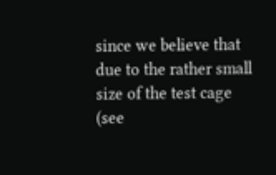since we believe that due to the rather small size of the test cage (see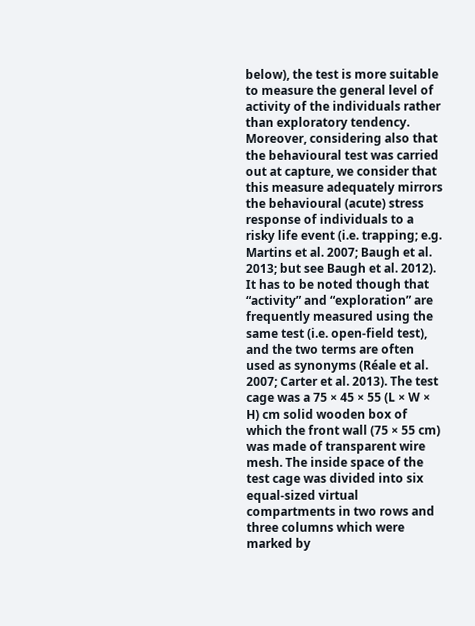below), the test is more suitable to measure the general level of activity of the individuals rather than exploratory tendency. Moreover, considering also that the behavioural test was carried out at capture, we consider that this measure adequately mirrors the behavioural (acute) stress response of individuals to a risky life event (i.e. trapping; e.g. Martins et al. 2007; Baugh et al. 2013; but see Baugh et al. 2012). It has to be noted though that “activity” and “exploration” are frequently measured using the same test (i.e. open-field test), and the two terms are often used as synonyms (Réale et al. 2007; Carter et al. 2013). The test cage was a 75 × 45 × 55 (L × W × H) cm solid wooden box of which the front wall (75 × 55 cm) was made of transparent wire mesh. The inside space of the test cage was divided into six equal-sized virtual compartments in two rows and three columns which were marked by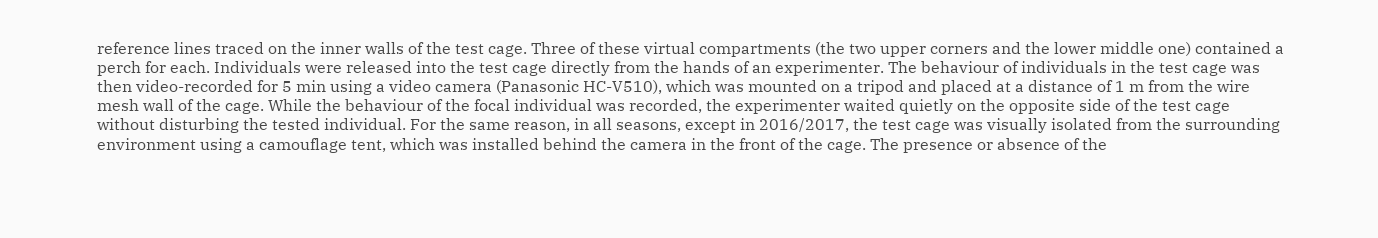reference lines traced on the inner walls of the test cage. Three of these virtual compartments (the two upper corners and the lower middle one) contained a perch for each. Individuals were released into the test cage directly from the hands of an experimenter. The behaviour of individuals in the test cage was then video-recorded for 5 min using a video camera (Panasonic HC-V510), which was mounted on a tripod and placed at a distance of 1 m from the wire mesh wall of the cage. While the behaviour of the focal individual was recorded, the experimenter waited quietly on the opposite side of the test cage without disturbing the tested individual. For the same reason, in all seasons, except in 2016/2017, the test cage was visually isolated from the surrounding environment using a camouflage tent, which was installed behind the camera in the front of the cage. The presence or absence of the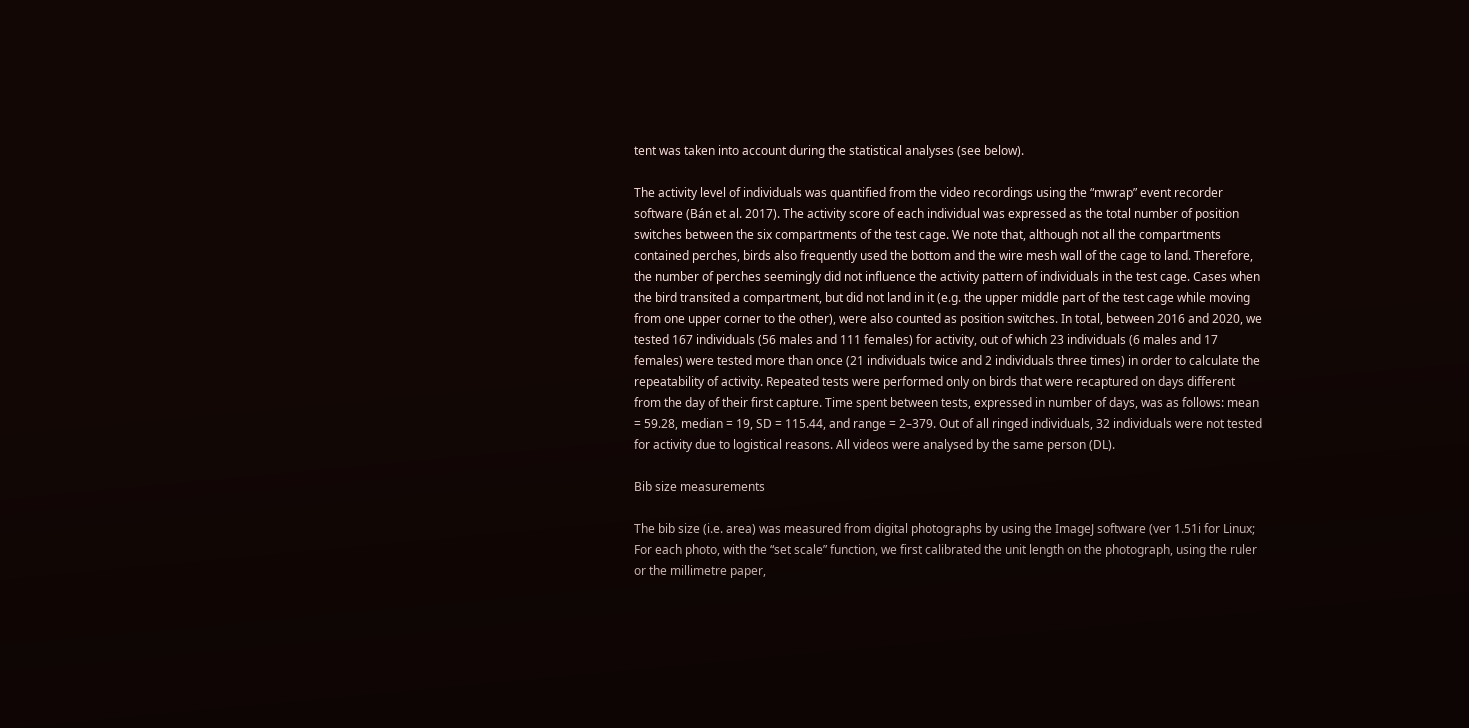tent was taken into account during the statistical analyses (see below).

The activity level of individuals was quantified from the video recordings using the “mwrap” event recorder software (Bán et al. 2017). The activity score of each individual was expressed as the total number of position switches between the six compartments of the test cage. We note that, although not all the compartments contained perches, birds also frequently used the bottom and the wire mesh wall of the cage to land. Therefore, the number of perches seemingly did not influence the activity pattern of individuals in the test cage. Cases when the bird transited a compartment, but did not land in it (e.g. the upper middle part of the test cage while moving from one upper corner to the other), were also counted as position switches. In total, between 2016 and 2020, we tested 167 individuals (56 males and 111 females) for activity, out of which 23 individuals (6 males and 17 females) were tested more than once (21 individuals twice and 2 individuals three times) in order to calculate the repeatability of activity. Repeated tests were performed only on birds that were recaptured on days different from the day of their first capture. Time spent between tests, expressed in number of days, was as follows: mean = 59.28, median = 19, SD = 115.44, and range = 2–379. Out of all ringed individuals, 32 individuals were not tested for activity due to logistical reasons. All videos were analysed by the same person (DL).

Bib size measurements

The bib size (i.e. area) was measured from digital photographs by using the ImageJ software (ver 1.51i for Linux; For each photo, with the “set scale” function, we first calibrated the unit length on the photograph, using the ruler or the millimetre paper,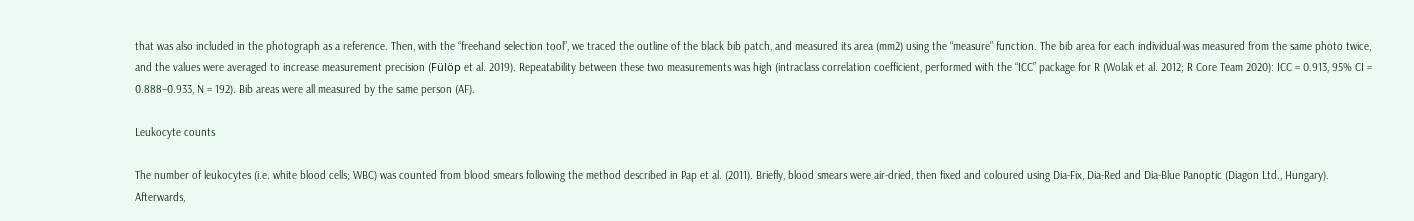that was also included in the photograph as a reference. Then, with the “freehand selection tool”, we traced the outline of the black bib patch, and measured its area (mm2) using the “measure” function. The bib area for each individual was measured from the same photo twice, and the values were averaged to increase measurement precision (Fülöp et al. 2019). Repeatability between these two measurements was high (intraclass correlation coefficient, performed with the “ICC” package for R (Wolak et al. 2012; R Core Team 2020): ICC = 0.913, 95% CI = 0.888–0.933, N = 192). Bib areas were all measured by the same person (AF).

Leukocyte counts

The number of leukocytes (i.e. white blood cells; WBC) was counted from blood smears following the method described in Pap et al. (2011). Briefly, blood smears were air-dried, then fixed and coloured using Dia-Fix, Dia-Red and Dia-Blue Panoptic (Diagon Ltd., Hungary). Afterwards,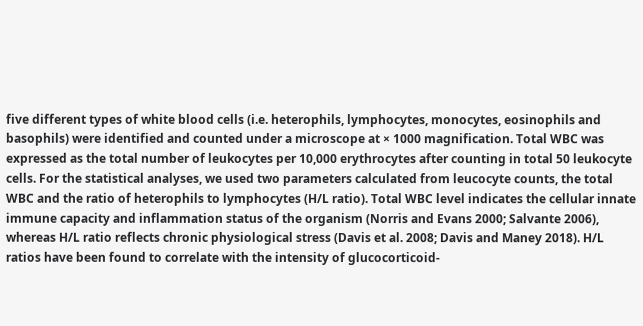five different types of white blood cells (i.e. heterophils, lymphocytes, monocytes, eosinophils and basophils) were identified and counted under a microscope at × 1000 magnification. Total WBC was expressed as the total number of leukocytes per 10,000 erythrocytes after counting in total 50 leukocyte cells. For the statistical analyses, we used two parameters calculated from leucocyte counts, the total WBC and the ratio of heterophils to lymphocytes (H/L ratio). Total WBC level indicates the cellular innate immune capacity and inflammation status of the organism (Norris and Evans 2000; Salvante 2006), whereas H/L ratio reflects chronic physiological stress (Davis et al. 2008; Davis and Maney 2018). H/L ratios have been found to correlate with the intensity of glucocorticoid-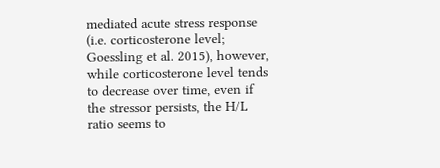mediated acute stress response (i.e. corticosterone level; Goessling et al. 2015), however, while corticosterone level tends to decrease over time, even if the stressor persists, the H/L ratio seems to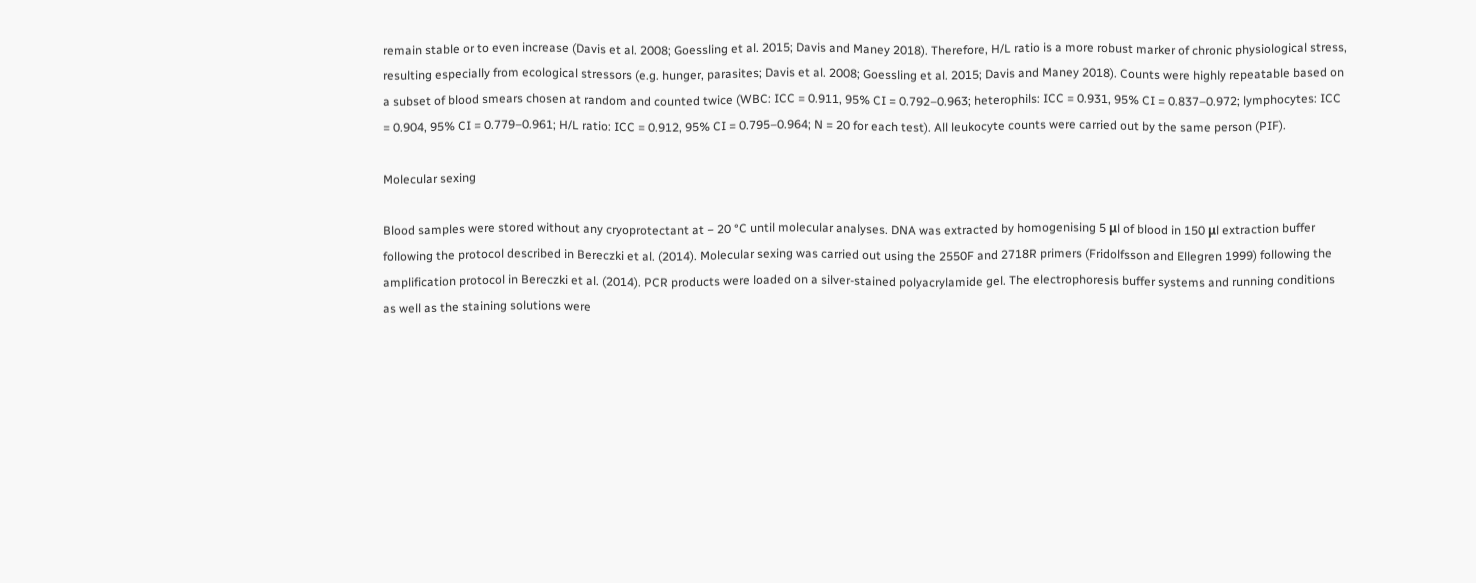remain stable or to even increase (Davis et al. 2008; Goessling et al. 2015; Davis and Maney 2018). Therefore, H/L ratio is a more robust marker of chronic physiological stress, resulting especially from ecological stressors (e.g. hunger, parasites; Davis et al. 2008; Goessling et al. 2015; Davis and Maney 2018). Counts were highly repeatable based on a subset of blood smears chosen at random and counted twice (WBC: ICC = 0.911, 95% CI = 0.792–0.963; heterophils: ICC = 0.931, 95% CI = 0.837–0.972; lymphocytes: ICC = 0.904, 95% CI = 0.779–0.961; H/L ratio: ICC = 0.912, 95% CI = 0.795–0.964; N = 20 for each test). All leukocyte counts were carried out by the same person (PIF).

Molecular sexing

Blood samples were stored without any cryoprotectant at − 20 °C until molecular analyses. DNA was extracted by homogenising 5 μl of blood in 150 μl extraction buffer following the protocol described in Bereczki et al. (2014). Molecular sexing was carried out using the 2550F and 2718R primers (Fridolfsson and Ellegren 1999) following the amplification protocol in Bereczki et al. (2014). PCR products were loaded on a silver-stained polyacrylamide gel. The electrophoresis buffer systems and running conditions as well as the staining solutions were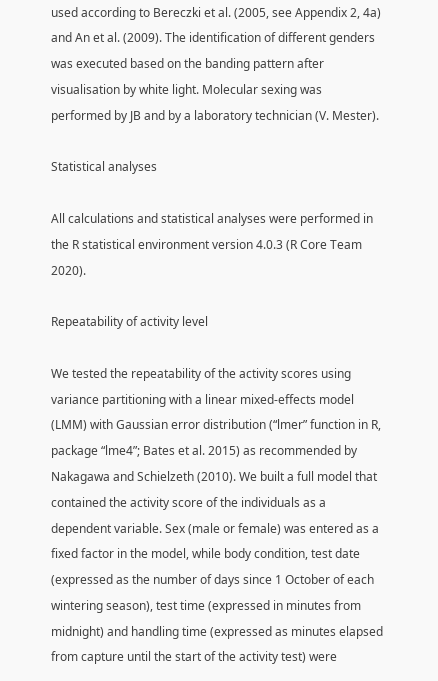used according to Bereczki et al. (2005, see Appendix 2, 4a) and An et al. (2009). The identification of different genders was executed based on the banding pattern after visualisation by white light. Molecular sexing was performed by JB and by a laboratory technician (V. Mester).

Statistical analyses

All calculations and statistical analyses were performed in the R statistical environment version 4.0.3 (R Core Team 2020).

Repeatability of activity level

We tested the repeatability of the activity scores using variance partitioning with a linear mixed-effects model (LMM) with Gaussian error distribution (“lmer” function in R, package “lme4”; Bates et al. 2015) as recommended by Nakagawa and Schielzeth (2010). We built a full model that contained the activity score of the individuals as a dependent variable. Sex (male or female) was entered as a fixed factor in the model, while body condition, test date (expressed as the number of days since 1 October of each wintering season), test time (expressed in minutes from midnight) and handling time (expressed as minutes elapsed from capture until the start of the activity test) were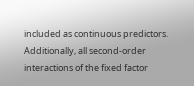included as continuous predictors. Additionally, all second-order interactions of the fixed factor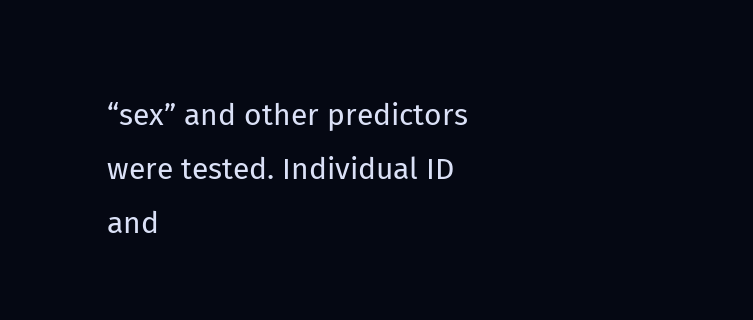“sex” and other predictors were tested. Individual ID and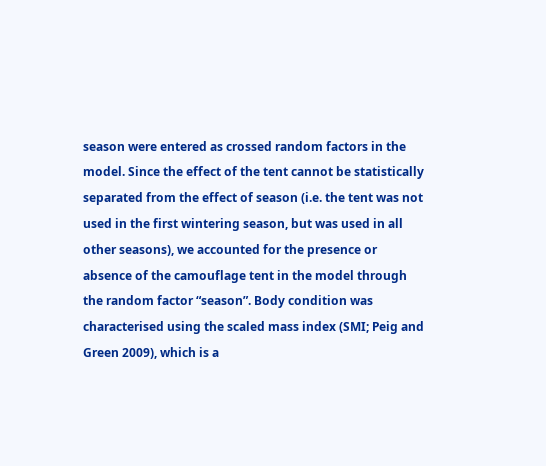season were entered as crossed random factors in the model. Since the effect of the tent cannot be statistically separated from the effect of season (i.e. the tent was not used in the first wintering season, but was used in all other seasons), we accounted for the presence or absence of the camouflage tent in the model through the random factor “season”. Body condition was characterised using the scaled mass index (SMI; Peig and Green 2009), which is a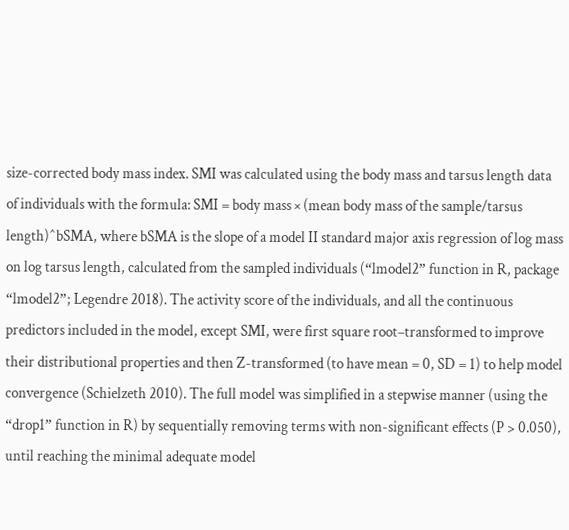size-corrected body mass index. SMI was calculated using the body mass and tarsus length data of individuals with the formula: SMI = body mass × (mean body mass of the sample/tarsus length)^bSMA, where bSMA is the slope of a model II standard major axis regression of log mass on log tarsus length, calculated from the sampled individuals (“lmodel2” function in R, package “lmodel2”; Legendre 2018). The activity score of the individuals, and all the continuous predictors included in the model, except SMI, were first square root–transformed to improve their distributional properties and then Z-transformed (to have mean = 0, SD = 1) to help model convergence (Schielzeth 2010). The full model was simplified in a stepwise manner (using the “drop1” function in R) by sequentially removing terms with non-significant effects (P > 0.050), until reaching the minimal adequate model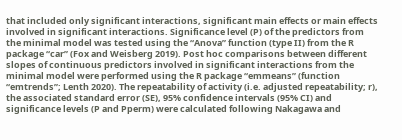that included only significant interactions, significant main effects or main effects involved in significant interactions. Significance level (P) of the predictors from the minimal model was tested using the “Anova” function (type II) from the R package “car” (Fox and Weisberg 2019). Post hoc comparisons between different slopes of continuous predictors involved in significant interactions from the minimal model were performed using the R package “emmeans” (function “emtrends”; Lenth 2020). The repeatability of activity (i.e. adjusted repeatability; r), the associated standard error (SE), 95% confidence intervals (95% CI) and significance levels (P and Pperm) were calculated following Nakagawa and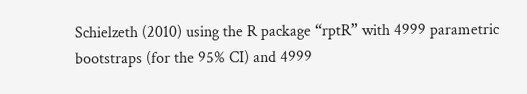Schielzeth (2010) using the R package “rptR” with 4999 parametric bootstraps (for the 95% CI) and 4999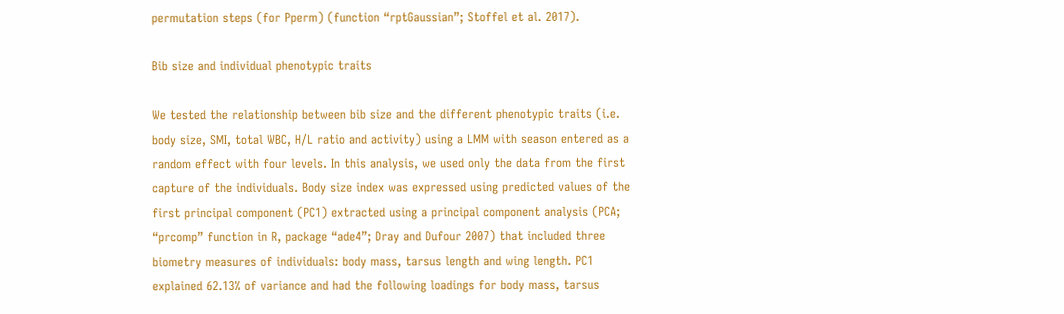permutation steps (for Pperm) (function “rptGaussian”; Stoffel et al. 2017).

Bib size and individual phenotypic traits

We tested the relationship between bib size and the different phenotypic traits (i.e. body size, SMI, total WBC, H/L ratio and activity) using a LMM with season entered as a random effect with four levels. In this analysis, we used only the data from the first capture of the individuals. Body size index was expressed using predicted values of the first principal component (PC1) extracted using a principal component analysis (PCA; “prcomp” function in R, package “ade4”; Dray and Dufour 2007) that included three biometry measures of individuals: body mass, tarsus length and wing length. PC1 explained 62.13% of variance and had the following loadings for body mass, tarsus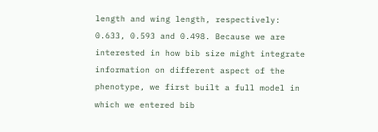length and wing length, respectively: 0.633, 0.593 and 0.498. Because we are interested in how bib size might integrate information on different aspect of the phenotype, we first built a full model in which we entered bib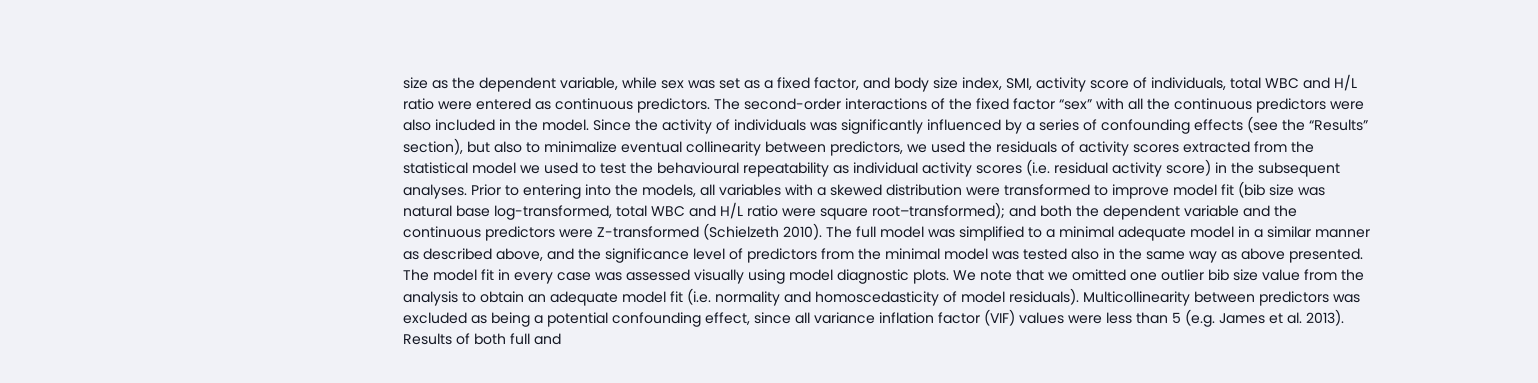size as the dependent variable, while sex was set as a fixed factor, and body size index, SMI, activity score of individuals, total WBC and H/L ratio were entered as continuous predictors. The second-order interactions of the fixed factor “sex” with all the continuous predictors were also included in the model. Since the activity of individuals was significantly influenced by a series of confounding effects (see the “Results” section), but also to minimalize eventual collinearity between predictors, we used the residuals of activity scores extracted from the statistical model we used to test the behavioural repeatability as individual activity scores (i.e. residual activity score) in the subsequent analyses. Prior to entering into the models, all variables with a skewed distribution were transformed to improve model fit (bib size was natural base log-transformed, total WBC and H/L ratio were square root–transformed); and both the dependent variable and the continuous predictors were Z-transformed (Schielzeth 2010). The full model was simplified to a minimal adequate model in a similar manner as described above, and the significance level of predictors from the minimal model was tested also in the same way as above presented. The model fit in every case was assessed visually using model diagnostic plots. We note that we omitted one outlier bib size value from the analysis to obtain an adequate model fit (i.e. normality and homoscedasticity of model residuals). Multicollinearity between predictors was excluded as being a potential confounding effect, since all variance inflation factor (VIF) values were less than 5 (e.g. James et al. 2013). Results of both full and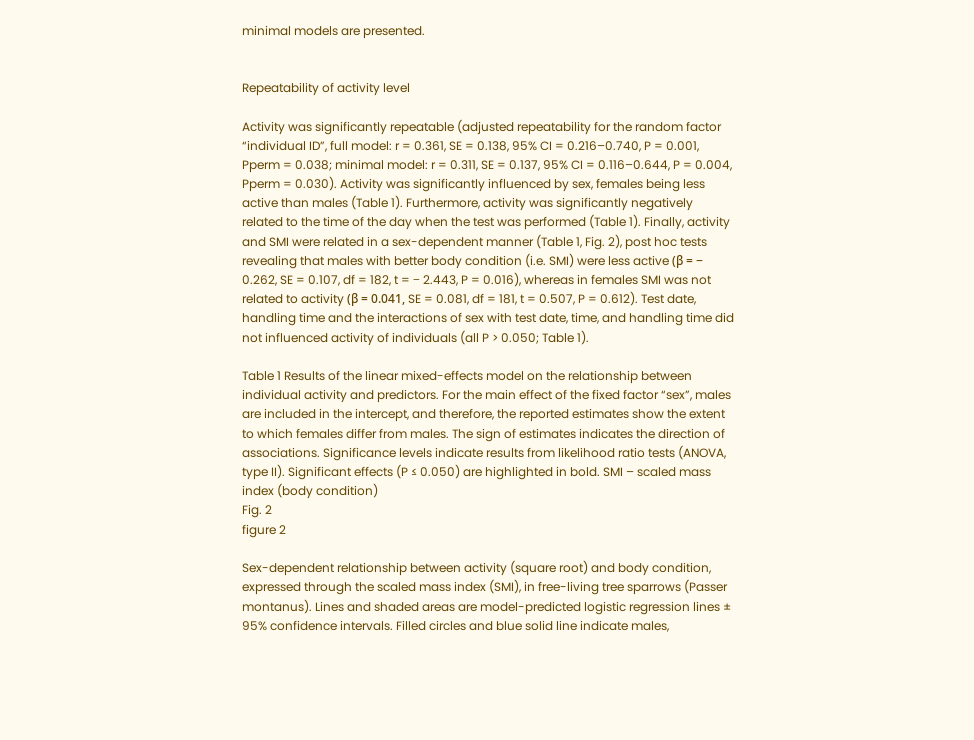minimal models are presented.


Repeatability of activity level

Activity was significantly repeatable (adjusted repeatability for the random factor “individual ID”, full model: r = 0.361, SE = 0.138, 95% CI = 0.216–0.740, P = 0.001, Pperm = 0.038; minimal model: r = 0.311, SE = 0.137, 95% CI = 0.116–0.644, P = 0.004, Pperm = 0.030). Activity was significantly influenced by sex, females being less active than males (Table 1). Furthermore, activity was significantly negatively related to the time of the day when the test was performed (Table 1). Finally, activity and SMI were related in a sex-dependent manner (Table 1, Fig. 2), post hoc tests revealing that males with better body condition (i.e. SMI) were less active (β = − 0.262, SE = 0.107, df = 182, t = − 2.443, P = 0.016), whereas in females SMI was not related to activity (β = 0.041, SE = 0.081, df = 181, t = 0.507, P = 0.612). Test date, handling time and the interactions of sex with test date, time, and handling time did not influenced activity of individuals (all P > 0.050; Table 1).

Table 1 Results of the linear mixed-effects model on the relationship between individual activity and predictors. For the main effect of the fixed factor “sex”, males are included in the intercept, and therefore, the reported estimates show the extent to which females differ from males. The sign of estimates indicates the direction of associations. Significance levels indicate results from likelihood ratio tests (ANOVA, type II). Significant effects (P ≤ 0.050) are highlighted in bold. SMI – scaled mass index (body condition)
Fig. 2
figure 2

Sex-dependent relationship between activity (square root) and body condition, expressed through the scaled mass index (SMI), in free-living tree sparrows (Passer montanus). Lines and shaded areas are model-predicted logistic regression lines ± 95% confidence intervals. Filled circles and blue solid line indicate males,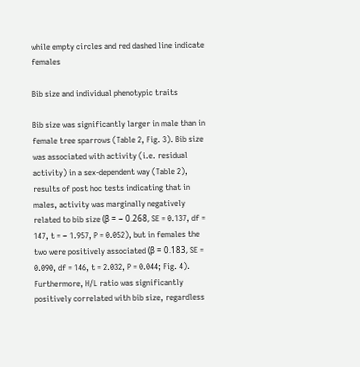while empty circles and red dashed line indicate females

Bib size and individual phenotypic traits

Bib size was significantly larger in male than in female tree sparrows (Table 2, Fig. 3). Bib size was associated with activity (i.e. residual activity) in a sex-dependent way (Table 2), results of post hoc tests indicating that in males, activity was marginally negatively related to bib size (β = − 0.268, SE = 0.137, df = 147, t = − 1.957, P = 0.052), but in females the two were positively associated (β = 0.183, SE = 0.090, df = 146, t = 2.032, P = 0.044; Fig. 4). Furthermore, H/L ratio was significantly positively correlated with bib size, regardless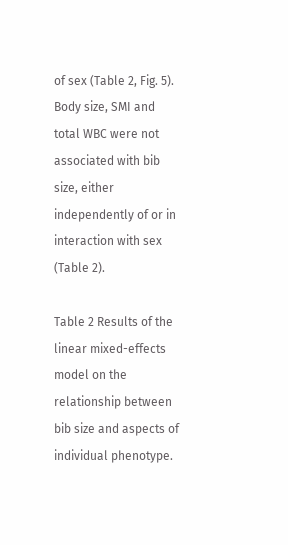of sex (Table 2, Fig. 5). Body size, SMI and total WBC were not associated with bib size, either independently of or in interaction with sex (Table 2).

Table 2 Results of the linear mixed-effects model on the relationship between bib size and aspects of individual phenotype.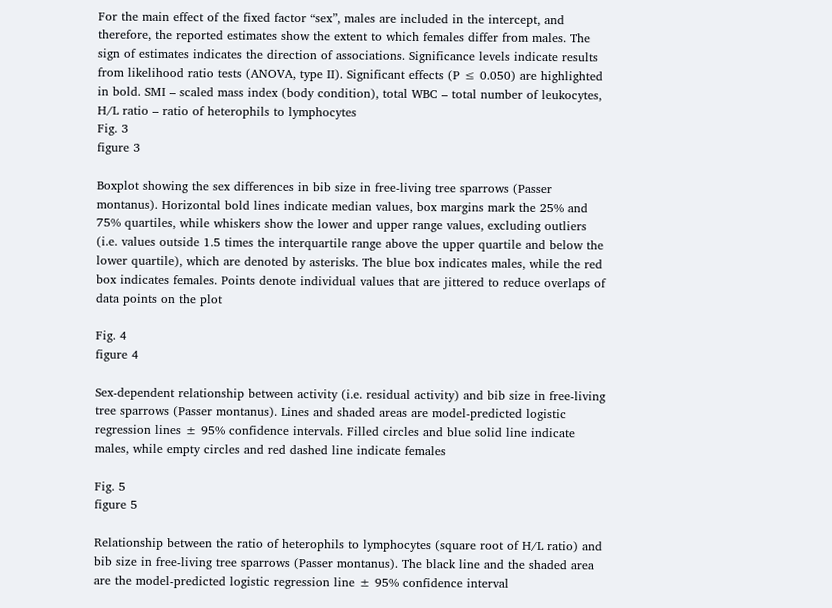For the main effect of the fixed factor “sex”, males are included in the intercept, and therefore, the reported estimates show the extent to which females differ from males. The sign of estimates indicates the direction of associations. Significance levels indicate results from likelihood ratio tests (ANOVA, type II). Significant effects (P ≤ 0.050) are highlighted in bold. SMI – scaled mass index (body condition), total WBC – total number of leukocytes, H/L ratio – ratio of heterophils to lymphocytes
Fig. 3
figure 3

Boxplot showing the sex differences in bib size in free-living tree sparrows (Passer montanus). Horizontal bold lines indicate median values, box margins mark the 25% and 75% quartiles, while whiskers show the lower and upper range values, excluding outliers (i.e. values outside 1.5 times the interquartile range above the upper quartile and below the lower quartile), which are denoted by asterisks. The blue box indicates males, while the red box indicates females. Points denote individual values that are jittered to reduce overlaps of data points on the plot

Fig. 4
figure 4

Sex-dependent relationship between activity (i.e. residual activity) and bib size in free-living tree sparrows (Passer montanus). Lines and shaded areas are model-predicted logistic regression lines ± 95% confidence intervals. Filled circles and blue solid line indicate males, while empty circles and red dashed line indicate females

Fig. 5
figure 5

Relationship between the ratio of heterophils to lymphocytes (square root of H/L ratio) and bib size in free-living tree sparrows (Passer montanus). The black line and the shaded area are the model-predicted logistic regression line ± 95% confidence interval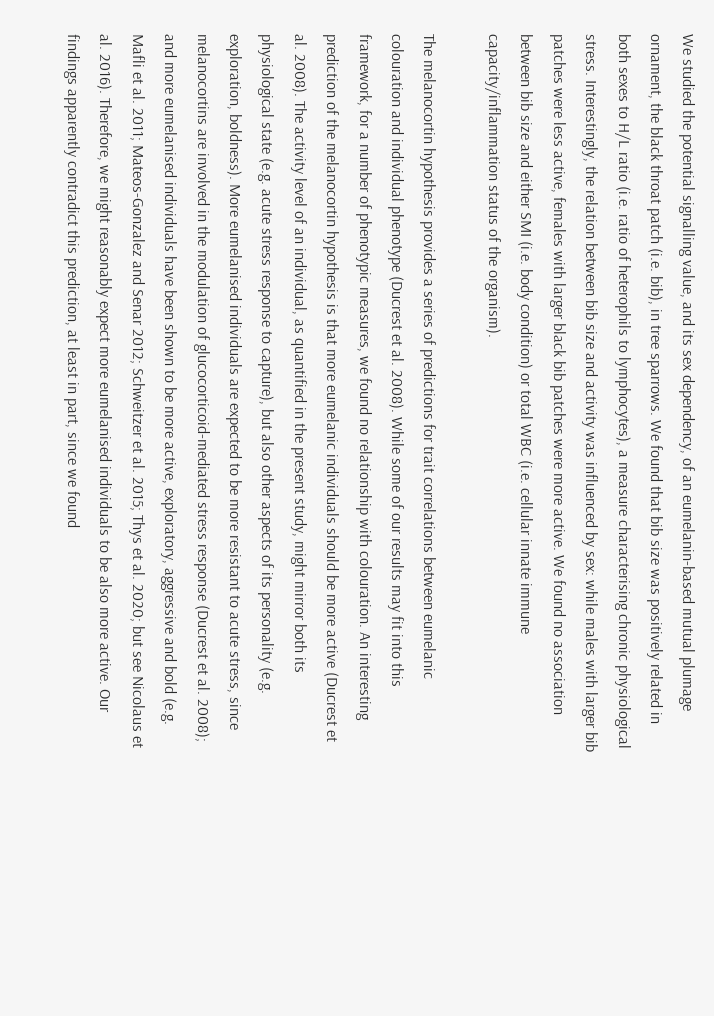We studied the potential signalling value, and its sex dependency, of an eumelanin-based mutual plumage ornament, the black throat patch (i.e. bib), in tree sparrows. We found that bib size was positively related in both sexes to H/L ratio (i.e. ratio of heterophils to lymphocytes), a measure characterising chronic physiological stress. Interestingly, the relation between bib size and activity was influenced by sex: while males with larger bib patches were less active, females with larger black bib patches were more active. We found no association between bib size and either SMI (i.e. body condition) or total WBC (i.e. cellular innate immune capacity/inflammation status of the organism).

The melanocortin hypothesis provides a series of predictions for trait correlations between eumelanic colouration and individual phenotype (Ducrest et al. 2008). While some of our results may fit into this framework, for a number of phenotypic measures, we found no relationship with colouration. An interesting prediction of the melanocortin hypothesis is that more eumelanic individuals should be more active (Ducrest et al. 2008). The activity level of an individual, as quantified in the present study, might mirror both its physiological state (e.g. acute stress response to capture), but also other aspects of its personality (e.g. exploration, boldness). More eumelanised individuals are expected to be more resistant to acute stress, since melanocortins are involved in the modulation of glucocorticoid-mediated stress response (Ducrest et al. 2008); and more eumelanised individuals have been shown to be more active, exploratory, aggressive and bold (e.g. Mafli et al. 2011; Mateos-Gonzalez and Senar 2012; Schweitzer et al. 2015; Thys et al. 2020; but see Nicolaus et al. 2016). Therefore, we might reasonably expect more eumelanised individuals to be also more active. Our findings apparently contradict this prediction, at least in part, since we found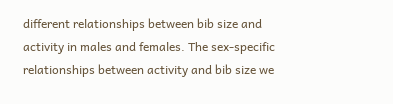different relationships between bib size and activity in males and females. The sex-specific relationships between activity and bib size we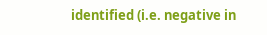identified (i.e. negative in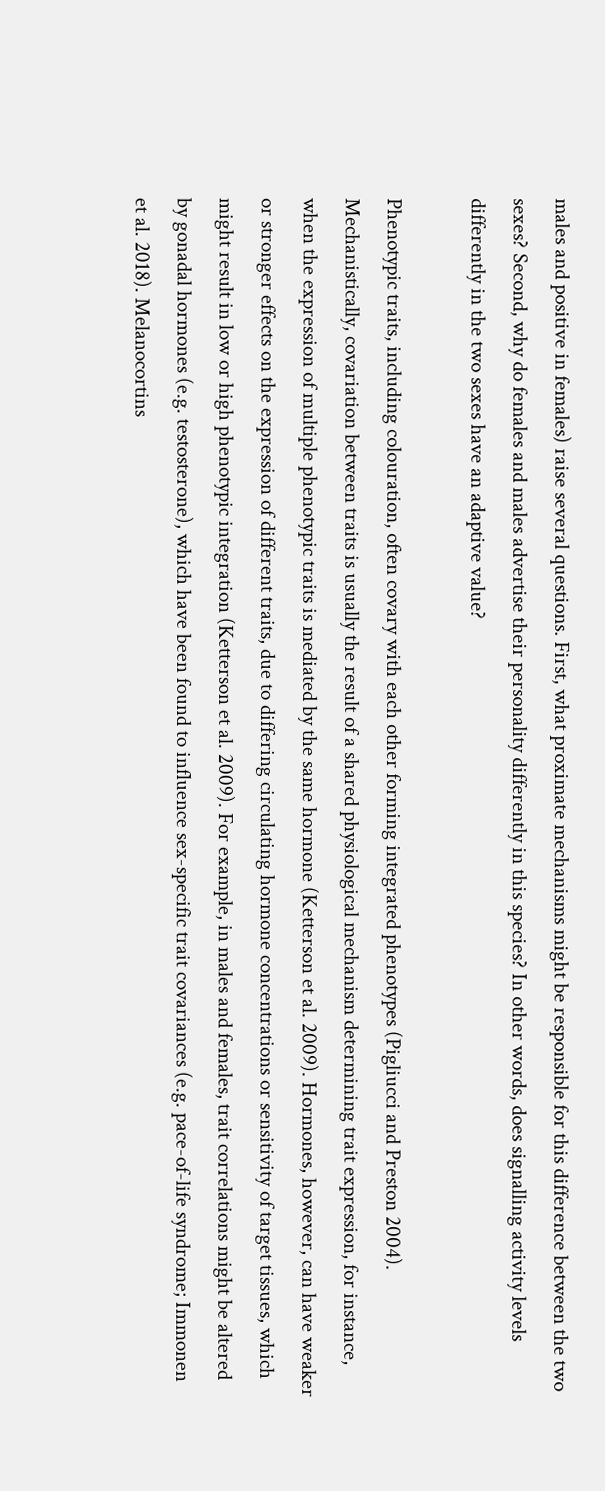males and positive in females) raise several questions. First, what proximate mechanisms might be responsible for this difference between the two sexes? Second, why do females and males advertise their personality differently in this species? In other words, does signalling activity levels differently in the two sexes have an adaptive value?

Phenotypic traits, including colouration, often covary with each other forming integrated phenotypes (Pigliucci and Preston 2004). Mechanistically, covariation between traits is usually the result of a shared physiological mechanism determining trait expression, for instance, when the expression of multiple phenotypic traits is mediated by the same hormone (Ketterson et al. 2009). Hormones, however, can have weaker or stronger effects on the expression of different traits, due to differing circulating hormone concentrations or sensitivity of target tissues, which might result in low or high phenotypic integration (Ketterson et al. 2009). For example, in males and females, trait correlations might be altered by gonadal hormones (e.g. testosterone), which have been found to influence sex-specific trait covariances (e.g. pace-of-life syndrome; Immonen et al. 2018). Melanocortins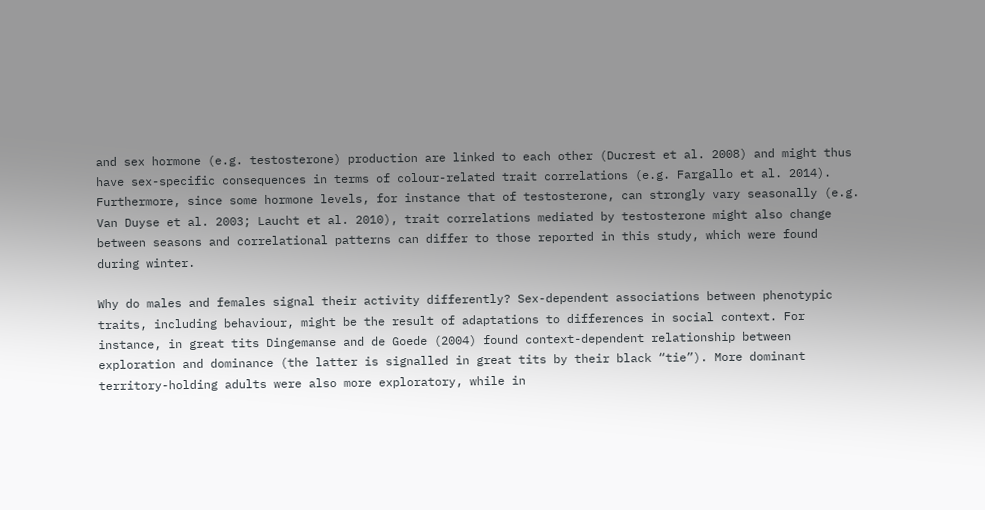and sex hormone (e.g. testosterone) production are linked to each other (Ducrest et al. 2008) and might thus have sex-specific consequences in terms of colour-related trait correlations (e.g. Fargallo et al. 2014). Furthermore, since some hormone levels, for instance that of testosterone, can strongly vary seasonally (e.g. Van Duyse et al. 2003; Laucht et al. 2010), trait correlations mediated by testosterone might also change between seasons and correlational patterns can differ to those reported in this study, which were found during winter.

Why do males and females signal their activity differently? Sex-dependent associations between phenotypic traits, including behaviour, might be the result of adaptations to differences in social context. For instance, in great tits Dingemanse and de Goede (2004) found context-dependent relationship between exploration and dominance (the latter is signalled in great tits by their black “tie”). More dominant territory-holding adults were also more exploratory, while in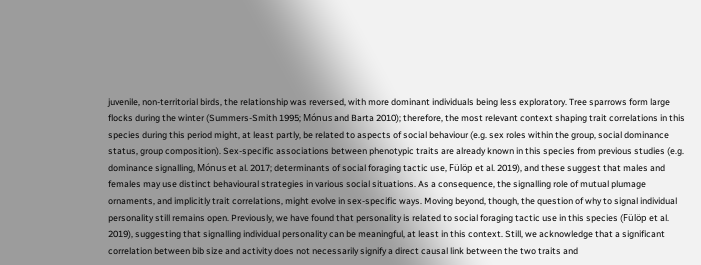juvenile, non-territorial birds, the relationship was reversed, with more dominant individuals being less exploratory. Tree sparrows form large flocks during the winter (Summers-Smith 1995; Mónus and Barta 2010); therefore, the most relevant context shaping trait correlations in this species during this period might, at least partly, be related to aspects of social behaviour (e.g. sex roles within the group, social dominance status, group composition). Sex-specific associations between phenotypic traits are already known in this species from previous studies (e.g. dominance signalling, Mónus et al. 2017; determinants of social foraging tactic use, Fülöp et al. 2019), and these suggest that males and females may use distinct behavioural strategies in various social situations. As a consequence, the signalling role of mutual plumage ornaments, and implicitly trait correlations, might evolve in sex-specific ways. Moving beyond, though, the question of why to signal individual personality still remains open. Previously, we have found that personality is related to social foraging tactic use in this species (Fülöp et al. 2019), suggesting that signalling individual personality can be meaningful, at least in this context. Still, we acknowledge that a significant correlation between bib size and activity does not necessarily signify a direct causal link between the two traits and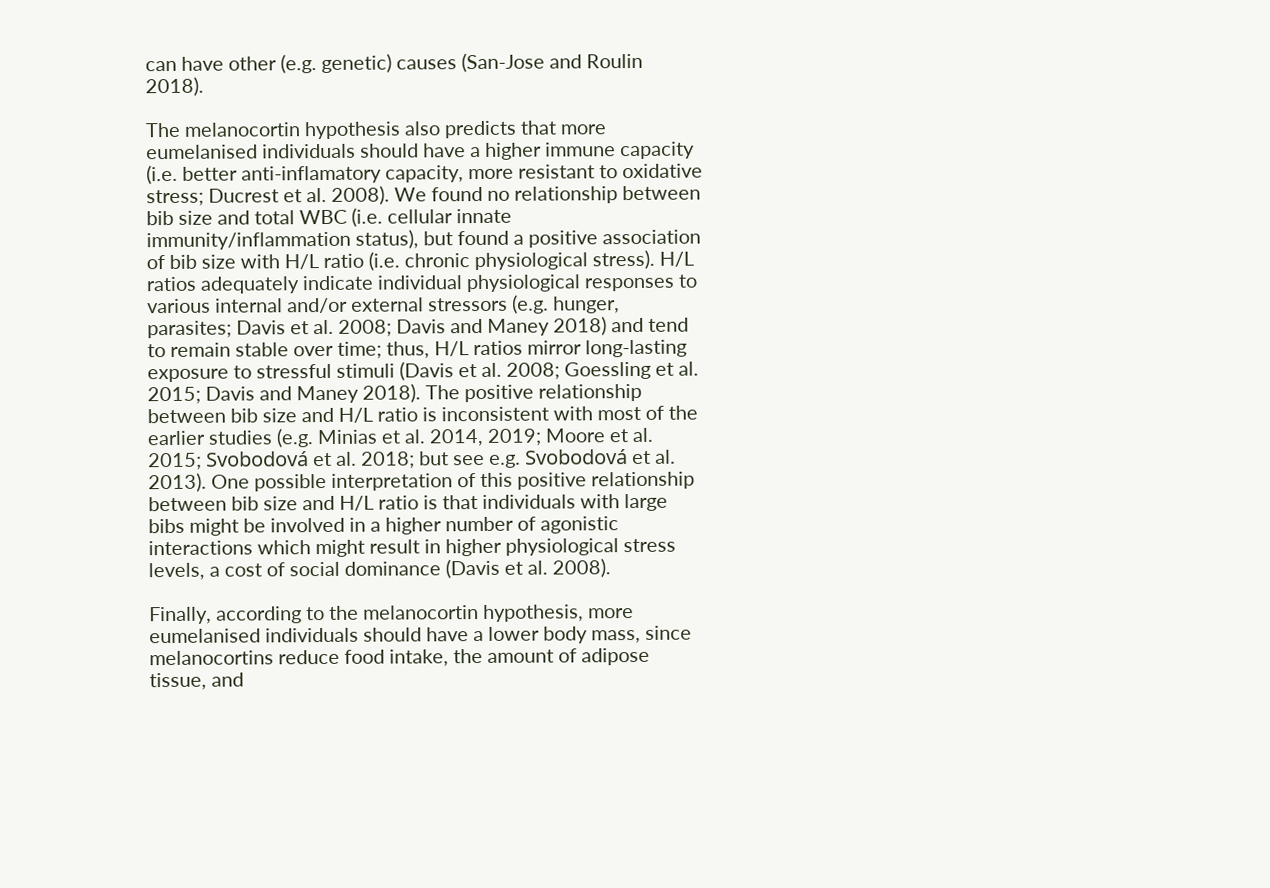can have other (e.g. genetic) causes (San-Jose and Roulin 2018).

The melanocortin hypothesis also predicts that more eumelanised individuals should have a higher immune capacity (i.e. better anti-inflamatory capacity, more resistant to oxidative stress; Ducrest et al. 2008). We found no relationship between bib size and total WBC (i.e. cellular innate immunity/inflammation status), but found a positive association of bib size with H/L ratio (i.e. chronic physiological stress). H/L ratios adequately indicate individual physiological responses to various internal and/or external stressors (e.g. hunger, parasites; Davis et al. 2008; Davis and Maney 2018) and tend to remain stable over time; thus, H/L ratios mirror long-lasting exposure to stressful stimuli (Davis et al. 2008; Goessling et al. 2015; Davis and Maney 2018). The positive relationship between bib size and H/L ratio is inconsistent with most of the earlier studies (e.g. Minias et al. 2014, 2019; Moore et al. 2015; Svobodová et al. 2018; but see e.g. Svobodová et al. 2013). One possible interpretation of this positive relationship between bib size and H/L ratio is that individuals with large bibs might be involved in a higher number of agonistic interactions which might result in higher physiological stress levels, a cost of social dominance (Davis et al. 2008).

Finally, according to the melanocortin hypothesis, more eumelanised individuals should have a lower body mass, since melanocortins reduce food intake, the amount of adipose tissue, and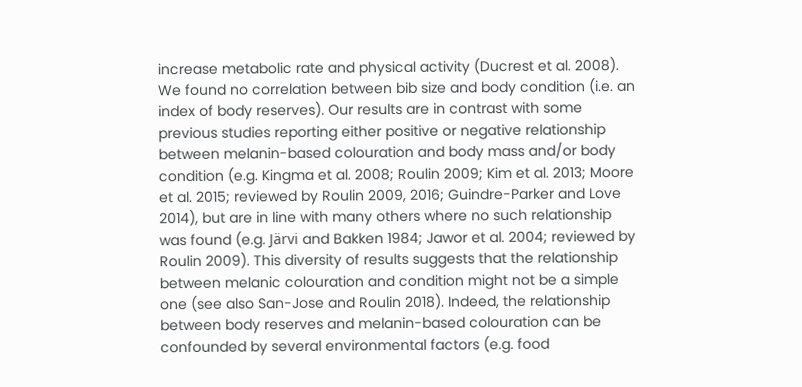increase metabolic rate and physical activity (Ducrest et al. 2008). We found no correlation between bib size and body condition (i.e. an index of body reserves). Our results are in contrast with some previous studies reporting either positive or negative relationship between melanin-based colouration and body mass and/or body condition (e.g. Kingma et al. 2008; Roulin 2009; Kim et al. 2013; Moore et al. 2015; reviewed by Roulin 2009, 2016; Guindre-Parker and Love 2014), but are in line with many others where no such relationship was found (e.g. Järvi and Bakken 1984; Jawor et al. 2004; reviewed by Roulin 2009). This diversity of results suggests that the relationship between melanic colouration and condition might not be a simple one (see also San-Jose and Roulin 2018). Indeed, the relationship between body reserves and melanin-based colouration can be confounded by several environmental factors (e.g. food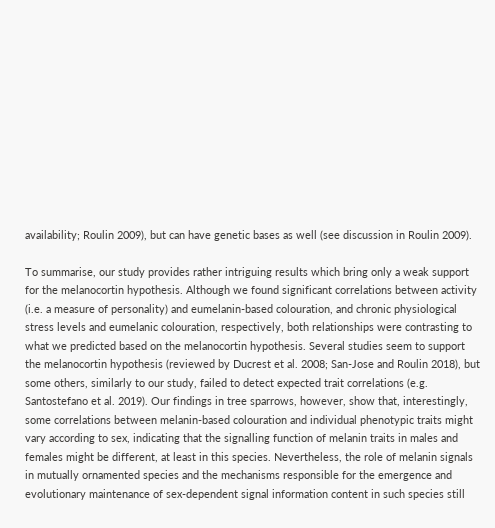availability; Roulin 2009), but can have genetic bases as well (see discussion in Roulin 2009).

To summarise, our study provides rather intriguing results which bring only a weak support for the melanocortin hypothesis. Although we found significant correlations between activity (i.e. a measure of personality) and eumelanin-based colouration, and chronic physiological stress levels and eumelanic colouration, respectively, both relationships were contrasting to what we predicted based on the melanocortin hypothesis. Several studies seem to support the melanocortin hypothesis (reviewed by Ducrest et al. 2008; San-Jose and Roulin 2018), but some others, similarly to our study, failed to detect expected trait correlations (e.g. Santostefano et al. 2019). Our findings in tree sparrows, however, show that, interestingly, some correlations between melanin-based colouration and individual phenotypic traits might vary according to sex, indicating that the signalling function of melanin traits in males and females might be different, at least in this species. Nevertheless, the role of melanin signals in mutually ornamented species and the mechanisms responsible for the emergence and evolutionary maintenance of sex-dependent signal information content in such species still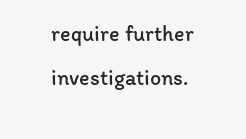require further investigations.